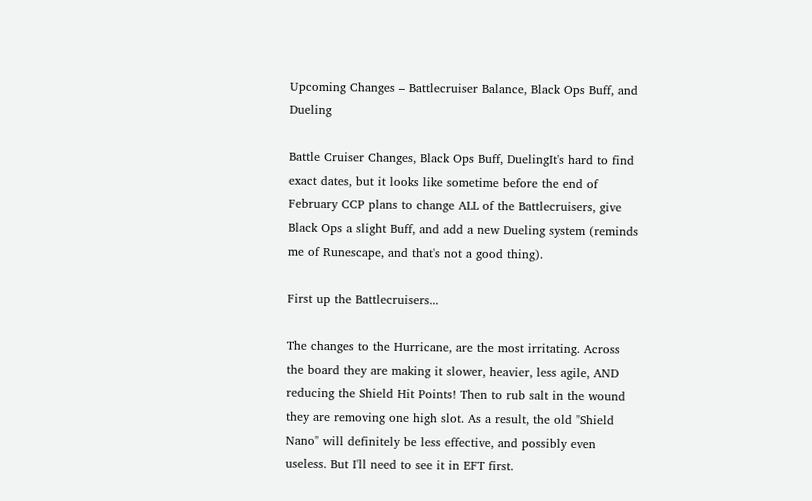Upcoming Changes – Battlecruiser Balance, Black Ops Buff, and Dueling

Battle Cruiser Changes, Black Ops Buff, DuelingIt's hard to find exact dates, but it looks like sometime before the end of February CCP plans to change ALL of the Battlecruisers, give Black Ops a slight Buff, and add a new Dueling system (reminds me of Runescape, and that's not a good thing).

First up the Battlecruisers...

The changes to the Hurricane, are the most irritating. Across the board they are making it slower, heavier, less agile, AND reducing the Shield Hit Points! Then to rub salt in the wound they are removing one high slot. As a result, the old "Shield Nano" will definitely be less effective, and possibly even useless. But I'll need to see it in EFT first.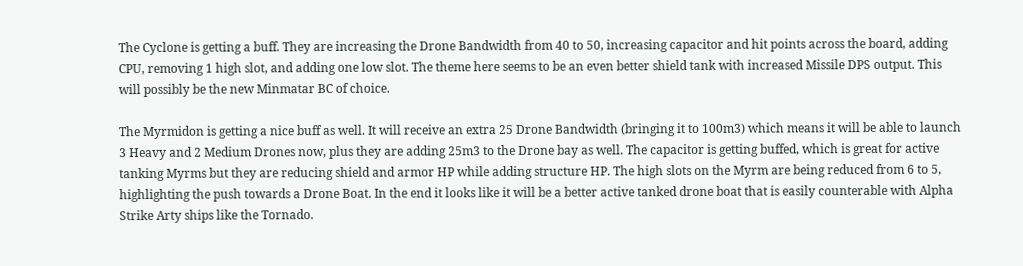The Cyclone is getting a buff. They are increasing the Drone Bandwidth from 40 to 50, increasing capacitor and hit points across the board, adding CPU, removing 1 high slot, and adding one low slot. The theme here seems to be an even better shield tank with increased Missile DPS output. This will possibly be the new Minmatar BC of choice.

The Myrmidon is getting a nice buff as well. It will receive an extra 25 Drone Bandwidth (bringing it to 100m3) which means it will be able to launch 3 Heavy and 2 Medium Drones now, plus they are adding 25m3 to the Drone bay as well. The capacitor is getting buffed, which is great for active tanking Myrms but they are reducing shield and armor HP while adding structure HP. The high slots on the Myrm are being reduced from 6 to 5, highlighting the push towards a Drone Boat. In the end it looks like it will be a better active tanked drone boat that is easily counterable with Alpha Strike Arty ships like the Tornado.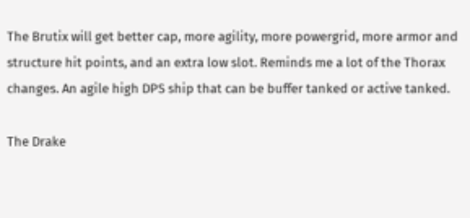The Brutix will get better cap, more agility, more powergrid, more armor and structure hit points, and an extra low slot. Reminds me a lot of the Thorax changes. An agile high DPS ship that can be buffer tanked or active tanked.

The Drake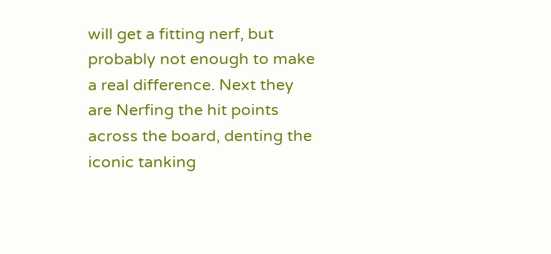will get a fitting nerf, but probably not enough to make a real difference. Next they are Nerfing the hit points across the board, denting the iconic tanking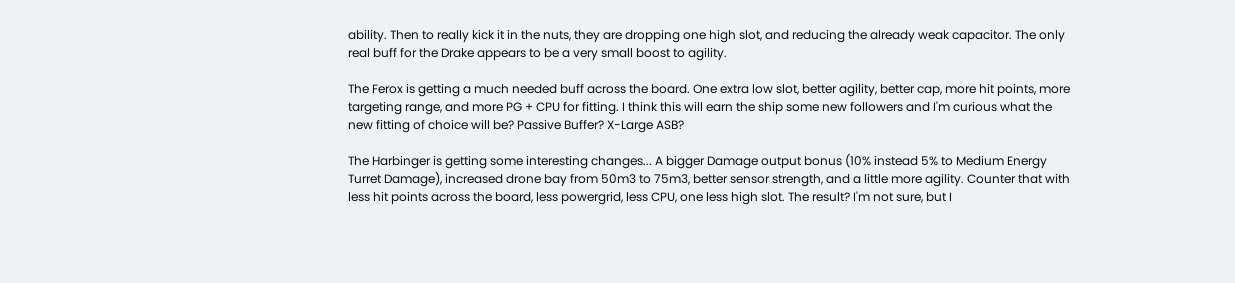ability. Then to really kick it in the nuts, they are dropping one high slot, and reducing the already weak capacitor. The only real buff for the Drake appears to be a very small boost to agility.

The Ferox is getting a much needed buff across the board. One extra low slot, better agility, better cap, more hit points, more targeting range, and more PG + CPU for fitting. I think this will earn the ship some new followers and I'm curious what the new fitting of choice will be? Passive Buffer? X-Large ASB?

The Harbinger is getting some interesting changes... A bigger Damage output bonus (10% instead 5% to Medium Energy Turret Damage), increased drone bay from 50m3 to 75m3, better sensor strength, and a little more agility. Counter that with less hit points across the board, less powergrid, less CPU, one less high slot. The result? I'm not sure, but I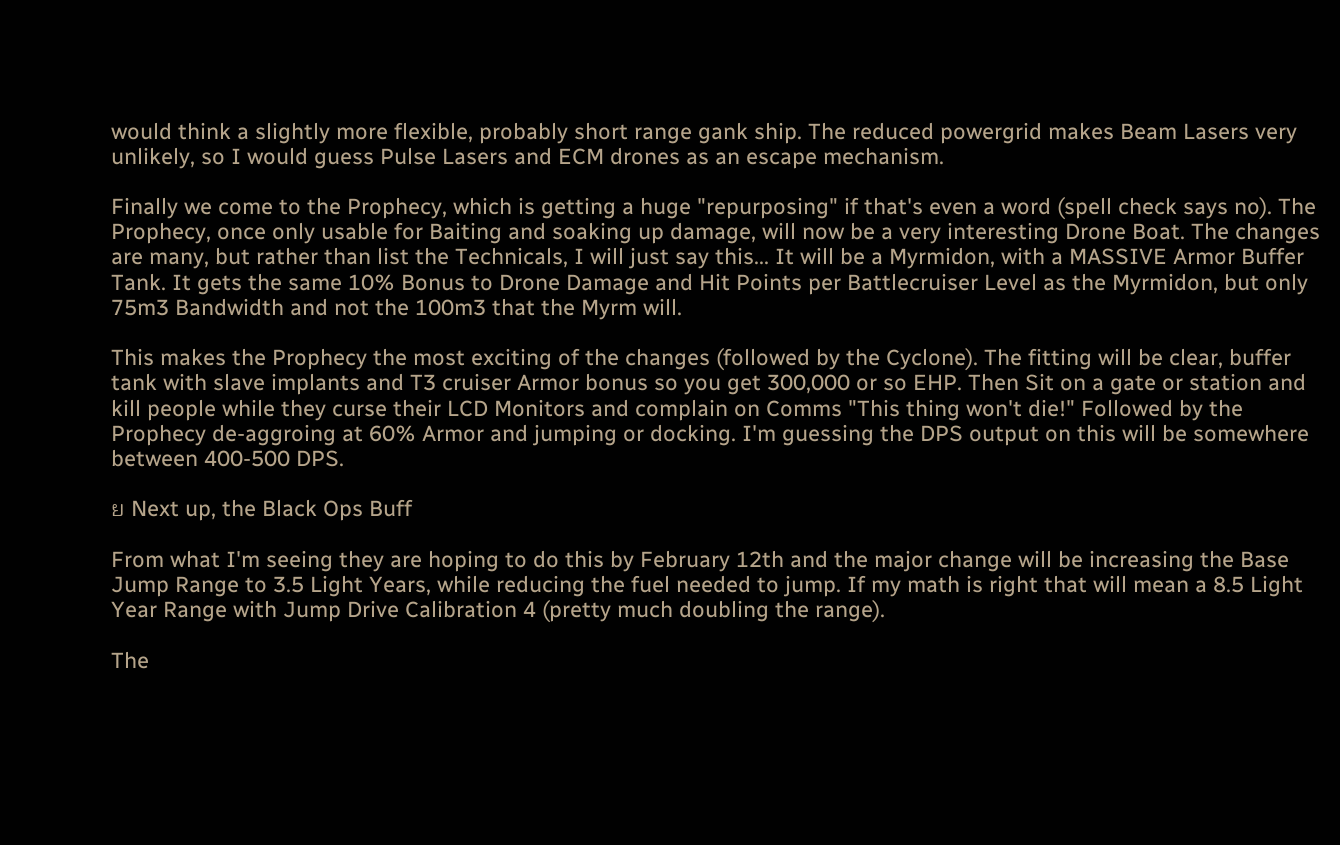would think a slightly more flexible, probably short range gank ship. The reduced powergrid makes Beam Lasers very unlikely, so I would guess Pulse Lasers and ECM drones as an escape mechanism.

Finally we come to the Prophecy, which is getting a huge "repurposing" if that's even a word (spell check says no). The Prophecy, once only usable for Baiting and soaking up damage, will now be a very interesting Drone Boat. The changes are many, but rather than list the Technicals, I will just say this... It will be a Myrmidon, with a MASSIVE Armor Buffer Tank. It gets the same 10% Bonus to Drone Damage and Hit Points per Battlecruiser Level as the Myrmidon, but only 75m3 Bandwidth and not the 100m3 that the Myrm will.

This makes the Prophecy the most exciting of the changes (followed by the Cyclone). The fitting will be clear, buffer tank with slave implants and T3 cruiser Armor bonus so you get 300,000 or so EHP. Then Sit on a gate or station and kill people while they curse their LCD Monitors and complain on Comms "This thing won't die!" Followed by the Prophecy de-aggroing at 60% Armor and jumping or docking. I'm guessing the DPS output on this will be somewhere between 400-500 DPS.

ย Next up, the Black Ops Buff

From what I'm seeing they are hoping to do this by February 12th and the major change will be increasing the Base Jump Range to 3.5 Light Years, while reducing the fuel needed to jump. If my math is right that will mean a 8.5 Light Year Range with Jump Drive Calibration 4 (pretty much doubling the range).

The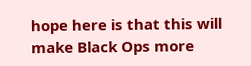hope here is that this will make Black Ops more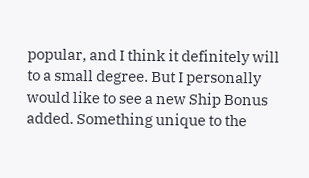popular, and I think it definitely will to a small degree. But I personally would like to see a new Ship Bonus added. Something unique to the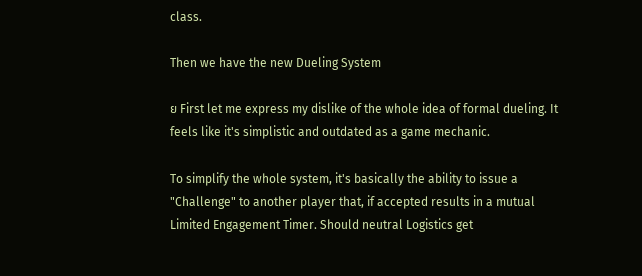class.

Then we have the new Dueling System

ย First let me express my dislike of the whole idea of formal dueling. It feels like it's simplistic and outdated as a game mechanic.

To simplify the whole system, it's basically the ability to issue a "Challenge" to another player that, if accepted results in a mutual Limited Engagement Timer. Should neutral Logistics get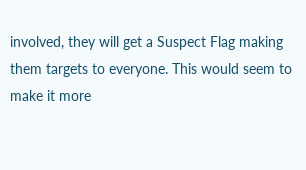involved, they will get a Suspect Flag making them targets to everyone. This would seem to make it more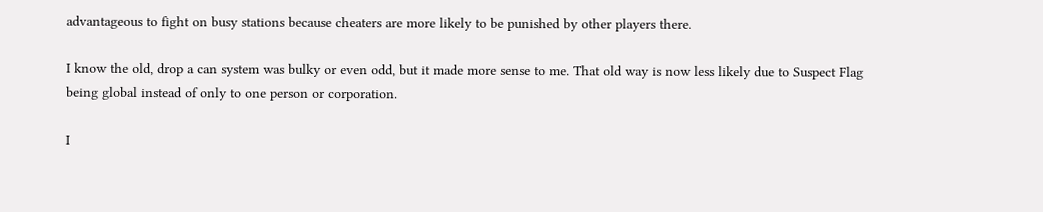advantageous to fight on busy stations because cheaters are more likely to be punished by other players there.

I know the old, drop a can system was bulky or even odd, but it made more sense to me. That old way is now less likely due to Suspect Flag being global instead of only to one person or corporation.

I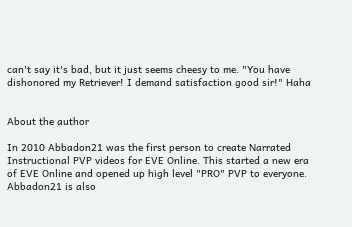can't say it's bad, but it just seems cheesy to me. "You have dishonored my Retriever! I demand satisfaction good sir!" Haha


About the author

In 2010 Abbadon21 was the first person to create Narrated Instructional PVP videos for EVE Online. This started a new era of EVE Online and opened up high level "PRO" PVP to everyone. Abbadon21 is also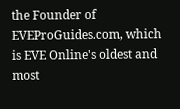the Founder of EVEProGuides.com, which is EVE Online's oldest and most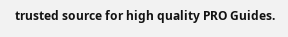trusted source for high quality PRO Guides.